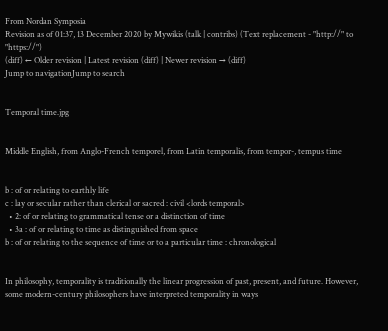From Nordan Symposia
Revision as of 01:37, 13 December 2020 by Mywikis (talk | contribs) (Text replacement - "http://" to "https://")
(diff) ← Older revision | Latest revision (diff) | Newer revision → (diff)
Jump to navigationJump to search


Temporal time.jpg


Middle English, from Anglo-French temporel, from Latin temporalis, from tempor-, tempus time


b : of or relating to earthly life
c : lay or secular rather than clerical or sacred : civil <lords temporal>
  • 2: of or relating to grammatical tense or a distinction of time
  • 3a : of or relating to time as distinguished from space
b : of or relating to the sequence of time or to a particular time : chronological


In philosophy, temporality is traditionally the linear progression of past, present, and future. However, some modern-century philosophers have interpreted temporality in ways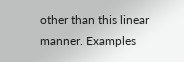other than this linear manner. Examples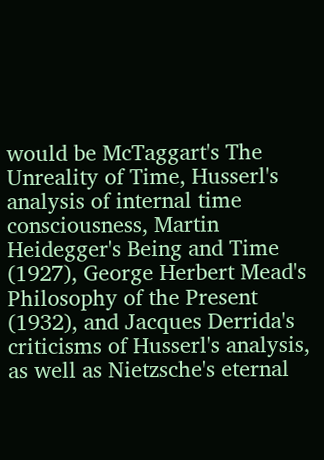would be McTaggart's The Unreality of Time, Husserl's analysis of internal time consciousness, Martin Heidegger's Being and Time (1927), George Herbert Mead's Philosophy of the Present (1932), and Jacques Derrida's criticisms of Husserl's analysis, as well as Nietzsche's eternal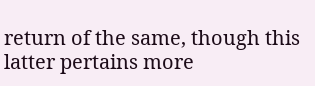return of the same, though this latter pertains more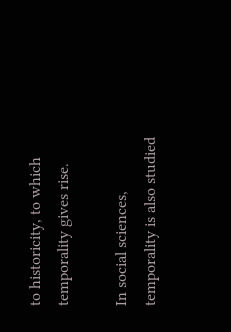to historicity, to which temporality gives rise.

In social sciences, temporality is also studied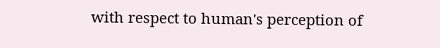with respect to human's perception of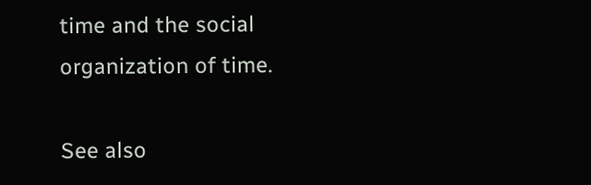time and the social organization of time.

See also